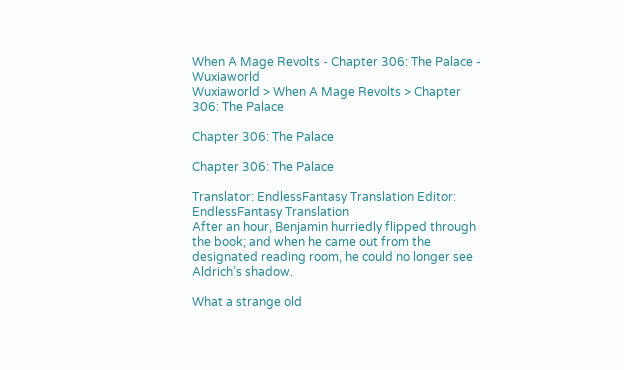When A Mage Revolts - Chapter 306: The Palace - Wuxiaworld
Wuxiaworld > When A Mage Revolts > Chapter 306: The Palace

Chapter 306: The Palace

Chapter 306: The Palace

Translator: EndlessFantasy Translation Editor: EndlessFantasy Translation
After an hour, Benjamin hurriedly flipped through the book; and when he came out from the designated reading room, he could no longer see Aldrich’s shadow.

What a strange old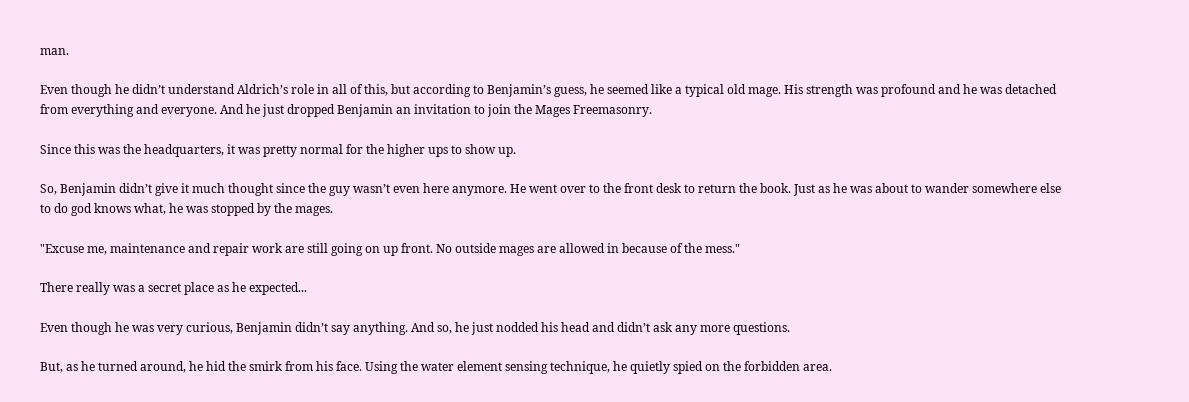man.

Even though he didn’t understand Aldrich’s role in all of this, but according to Benjamin’s guess, he seemed like a typical old mage. His strength was profound and he was detached from everything and everyone. And he just dropped Benjamin an invitation to join the Mages Freemasonry.

Since this was the headquarters, it was pretty normal for the higher ups to show up.

So, Benjamin didn’t give it much thought since the guy wasn’t even here anymore. He went over to the front desk to return the book. Just as he was about to wander somewhere else to do god knows what, he was stopped by the mages.

"Excuse me, maintenance and repair work are still going on up front. No outside mages are allowed in because of the mess."

There really was a secret place as he expected...

Even though he was very curious, Benjamin didn’t say anything. And so, he just nodded his head and didn’t ask any more questions.

But, as he turned around, he hid the smirk from his face. Using the water element sensing technique, he quietly spied on the forbidden area.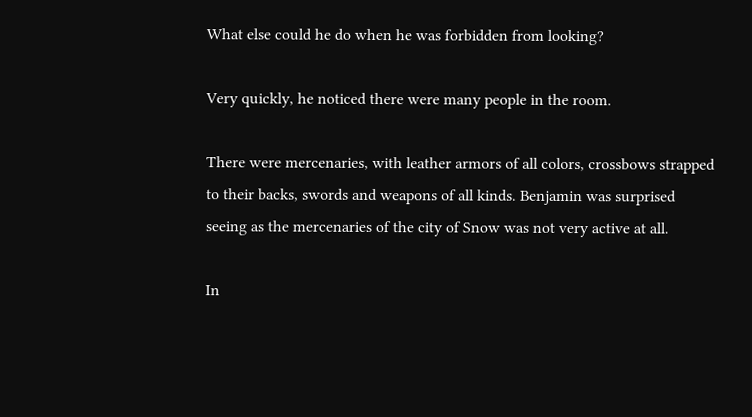What else could he do when he was forbidden from looking?

Very quickly, he noticed there were many people in the room.

There were mercenaries, with leather armors of all colors, crossbows strapped to their backs, swords and weapons of all kinds. Benjamin was surprised seeing as the mercenaries of the city of Snow was not very active at all.

In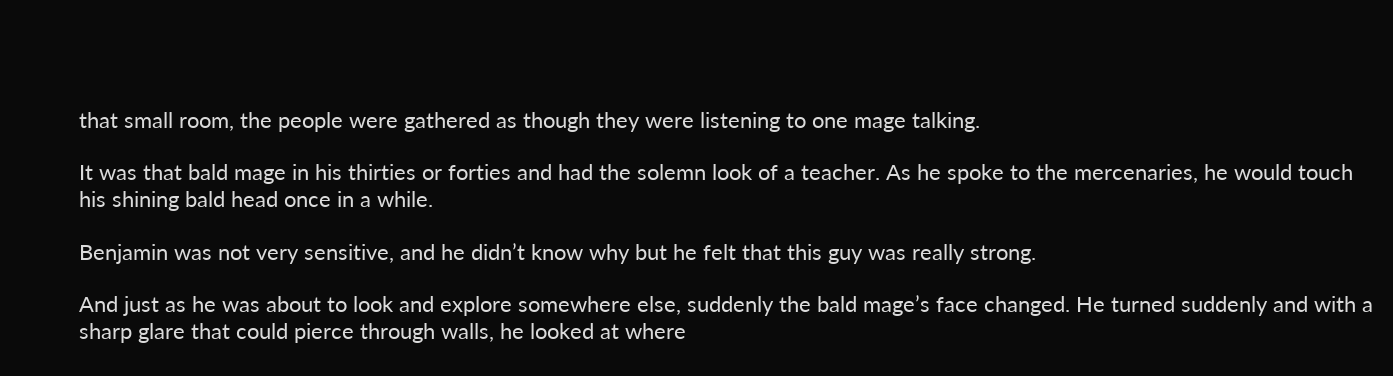that small room, the people were gathered as though they were listening to one mage talking.

It was that bald mage in his thirties or forties and had the solemn look of a teacher. As he spoke to the mercenaries, he would touch his shining bald head once in a while.

Benjamin was not very sensitive, and he didn’t know why but he felt that this guy was really strong.

And just as he was about to look and explore somewhere else, suddenly the bald mage’s face changed. He turned suddenly and with a sharp glare that could pierce through walls, he looked at where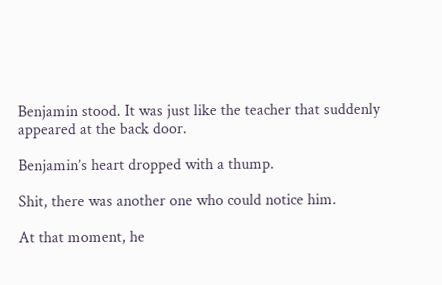Benjamin stood. It was just like the teacher that suddenly appeared at the back door.

Benjamin’s heart dropped with a thump.

Shit, there was another one who could notice him.

At that moment, he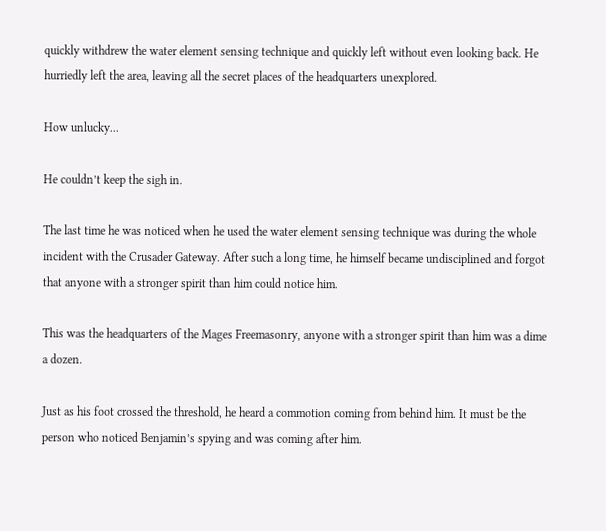quickly withdrew the water element sensing technique and quickly left without even looking back. He hurriedly left the area, leaving all the secret places of the headquarters unexplored.

How unlucky...

He couldn’t keep the sigh in.

The last time he was noticed when he used the water element sensing technique was during the whole incident with the Crusader Gateway. After such a long time, he himself became undisciplined and forgot that anyone with a stronger spirit than him could notice him.

This was the headquarters of the Mages Freemasonry, anyone with a stronger spirit than him was a dime a dozen.

Just as his foot crossed the threshold, he heard a commotion coming from behind him. It must be the person who noticed Benjamin’s spying and was coming after him.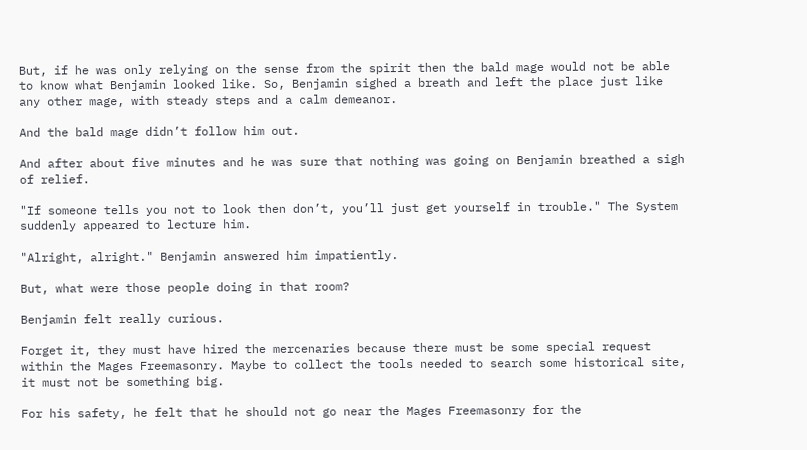But, if he was only relying on the sense from the spirit then the bald mage would not be able to know what Benjamin looked like. So, Benjamin sighed a breath and left the place just like any other mage, with steady steps and a calm demeanor.

And the bald mage didn’t follow him out.

And after about five minutes and he was sure that nothing was going on Benjamin breathed a sigh of relief.

"If someone tells you not to look then don’t, you’ll just get yourself in trouble." The System suddenly appeared to lecture him.

"Alright, alright." Benjamin answered him impatiently.

But, what were those people doing in that room?

Benjamin felt really curious.

Forget it, they must have hired the mercenaries because there must be some special request within the Mages Freemasonry. Maybe to collect the tools needed to search some historical site, it must not be something big.

For his safety, he felt that he should not go near the Mages Freemasonry for the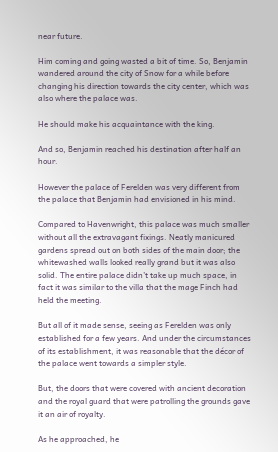near future.

Him coming and going wasted a bit of time. So, Benjamin wandered around the city of Snow for a while before changing his direction towards the city center, which was also where the palace was.

He should make his acquaintance with the king.

And so, Benjamin reached his destination after half an hour.

However the palace of Ferelden was very different from the palace that Benjamin had envisioned in his mind.

Compared to Havenwright, this palace was much smaller without all the extravagant fixings. Neatly manicured gardens spread out on both sides of the main door; the whitewashed walls looked really grand but it was also solid. The entire palace didn’t take up much space, in fact it was similar to the villa that the mage Finch had held the meeting.

But all of it made sense, seeing as Ferelden was only established for a few years. And under the circumstances of its establishment, it was reasonable that the décor of the palace went towards a simpler style.

But, the doors that were covered with ancient decoration and the royal guard that were patrolling the grounds gave it an air of royalty.

As he approached, he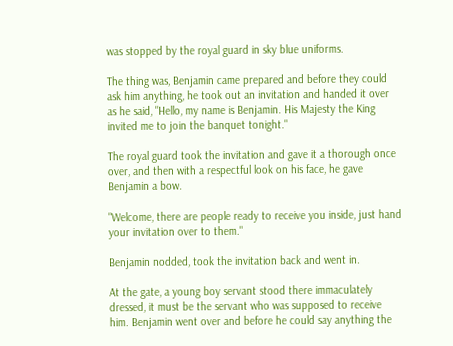was stopped by the royal guard in sky blue uniforms.

The thing was, Benjamin came prepared and before they could ask him anything, he took out an invitation and handed it over as he said, "Hello, my name is Benjamin. His Majesty the King invited me to join the banquet tonight."

The royal guard took the invitation and gave it a thorough once over, and then with a respectful look on his face, he gave Benjamin a bow.

"Welcome, there are people ready to receive you inside, just hand your invitation over to them."

Benjamin nodded, took the invitation back and went in.

At the gate, a young boy servant stood there immaculately dressed, it must be the servant who was supposed to receive him. Benjamin went over and before he could say anything the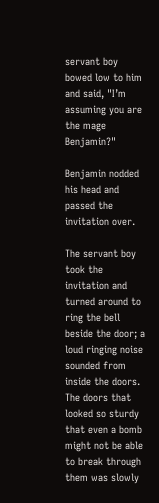servant boy bowed low to him and said, "I’m assuming you are the mage Benjamin?"

Benjamin nodded his head and passed the invitation over.

The servant boy took the invitation and turned around to ring the bell beside the door; a loud ringing noise sounded from inside the doors. The doors that looked so sturdy that even a bomb might not be able to break through them was slowly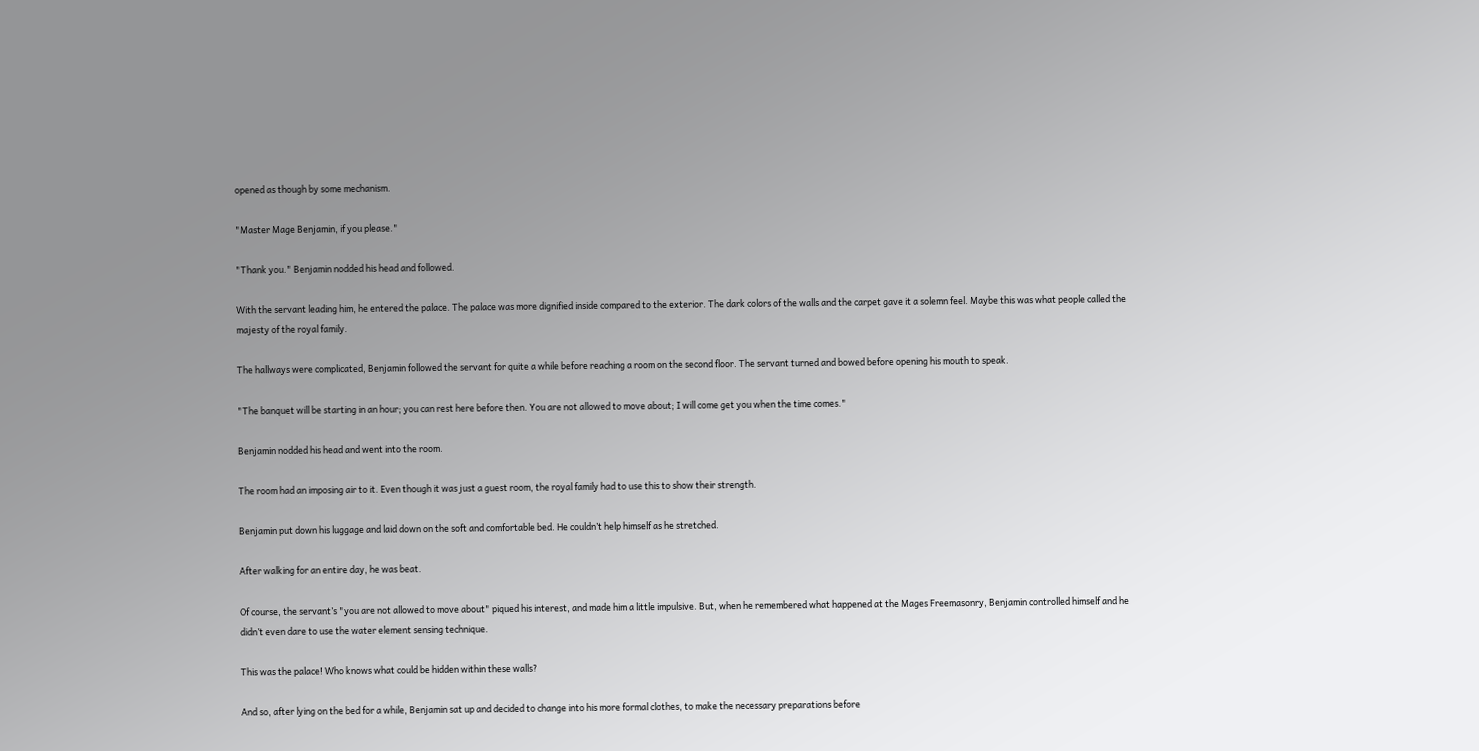opened as though by some mechanism.

"Master Mage Benjamin, if you please."

"Thank you." Benjamin nodded his head and followed.

With the servant leading him, he entered the palace. The palace was more dignified inside compared to the exterior. The dark colors of the walls and the carpet gave it a solemn feel. Maybe this was what people called the majesty of the royal family.

The hallways were complicated, Benjamin followed the servant for quite a while before reaching a room on the second floor. The servant turned and bowed before opening his mouth to speak.

"The banquet will be starting in an hour; you can rest here before then. You are not allowed to move about; I will come get you when the time comes."

Benjamin nodded his head and went into the room.

The room had an imposing air to it. Even though it was just a guest room, the royal family had to use this to show their strength.

Benjamin put down his luggage and laid down on the soft and comfortable bed. He couldn’t help himself as he stretched.

After walking for an entire day, he was beat.

Of course, the servant’s "you are not allowed to move about" piqued his interest, and made him a little impulsive. But, when he remembered what happened at the Mages Freemasonry, Benjamin controlled himself and he didn’t even dare to use the water element sensing technique.

This was the palace! Who knows what could be hidden within these walls?

And so, after lying on the bed for a while, Benjamin sat up and decided to change into his more formal clothes, to make the necessary preparations before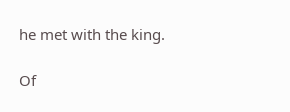he met with the king.

Of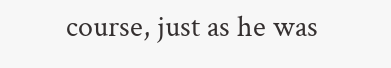course, just as he was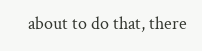about to do that, there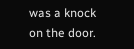was a knock on the door.